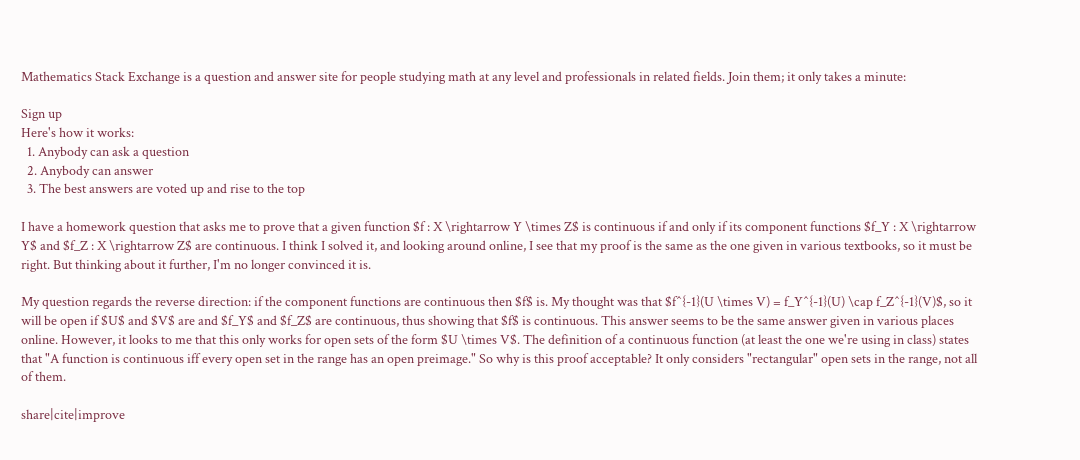Mathematics Stack Exchange is a question and answer site for people studying math at any level and professionals in related fields. Join them; it only takes a minute:

Sign up
Here's how it works:
  1. Anybody can ask a question
  2. Anybody can answer
  3. The best answers are voted up and rise to the top

I have a homework question that asks me to prove that a given function $f : X \rightarrow Y \times Z$ is continuous if and only if its component functions $f_Y : X \rightarrow Y$ and $f_Z : X \rightarrow Z$ are continuous. I think I solved it, and looking around online, I see that my proof is the same as the one given in various textbooks, so it must be right. But thinking about it further, I'm no longer convinced it is.

My question regards the reverse direction: if the component functions are continuous then $f$ is. My thought was that $f^{-1}(U \times V) = f_Y^{-1}(U) \cap f_Z^{-1}(V)$, so it will be open if $U$ and $V$ are and $f_Y$ and $f_Z$ are continuous, thus showing that $f$ is continuous. This answer seems to be the same answer given in various places online. However, it looks to me that this only works for open sets of the form $U \times V$. The definition of a continuous function (at least the one we're using in class) states that "A function is continuous iff every open set in the range has an open preimage." So why is this proof acceptable? It only considers "rectangular" open sets in the range, not all of them.

share|cite|improve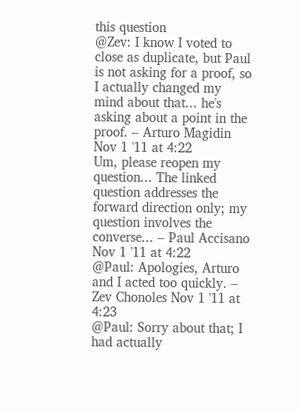this question
@Zev: I know I voted to close as duplicate, but Paul is not asking for a proof, so I actually changed my mind about that... he's asking about a point in the proof. – Arturo Magidin Nov 1 '11 at 4:22
Um, please reopen my question... The linked question addresses the forward direction only; my question involves the converse... – Paul Accisano Nov 1 '11 at 4:22
@Paul: Apologies, Arturo and I acted too quickly. – Zev Chonoles Nov 1 '11 at 4:23
@Paul: Sorry about that; I had actually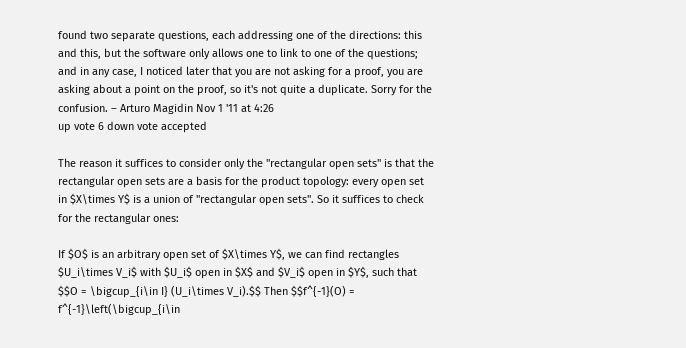found two separate questions, each addressing one of the directions: this and this, but the software only allows one to link to one of the questions; and in any case, I noticed later that you are not asking for a proof, you are asking about a point on the proof, so it's not quite a duplicate. Sorry for the confusion. – Arturo Magidin Nov 1 '11 at 4:26
up vote 6 down vote accepted

The reason it suffices to consider only the "rectangular open sets" is that the rectangular open sets are a basis for the product topology: every open set in $X\times Y$ is a union of "rectangular open sets". So it suffices to check for the rectangular ones:

If $O$ is an arbitrary open set of $X\times Y$, we can find rectangles $U_i\times V_i$ with $U_i$ open in $X$ and $V_i$ open in $Y$, such that $$O = \bigcup_{i\in I} (U_i\times V_i).$$ Then $$f^{-1}(O) = f^{-1}\left(\bigcup_{i\in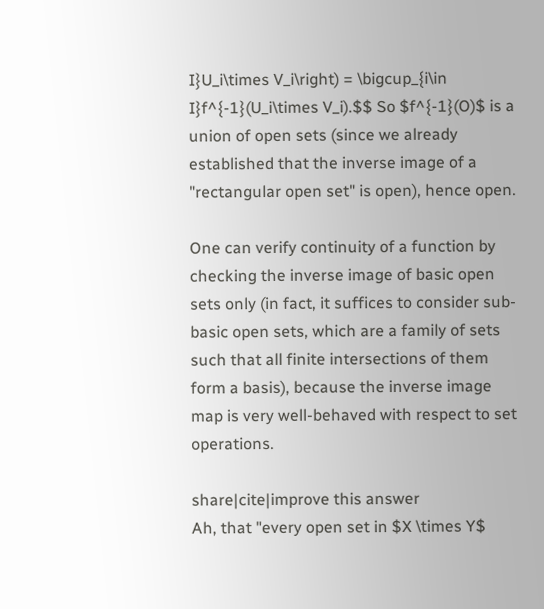I}U_i\times V_i\right) = \bigcup_{i\in I}f^{-1}(U_i\times V_i).$$ So $f^{-1}(O)$ is a union of open sets (since we already established that the inverse image of a "rectangular open set" is open), hence open.

One can verify continuity of a function by checking the inverse image of basic open sets only (in fact, it suffices to consider sub-basic open sets, which are a family of sets such that all finite intersections of them form a basis), because the inverse image map is very well-behaved with respect to set operations.

share|cite|improve this answer
Ah, that "every open set in $X \times Y$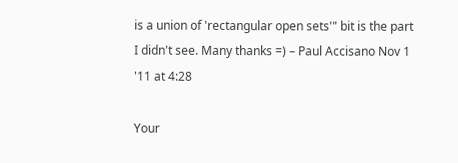is a union of 'rectangular open sets'" bit is the part I didn't see. Many thanks =) – Paul Accisano Nov 1 '11 at 4:28

Your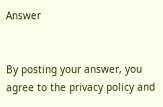Answer


By posting your answer, you agree to the privacy policy and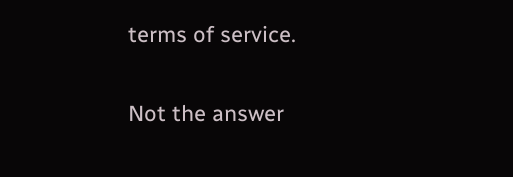terms of service.

Not the answer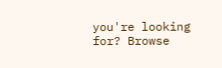you're looking for? Browse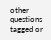other questions tagged or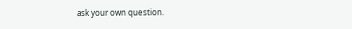ask your own question.